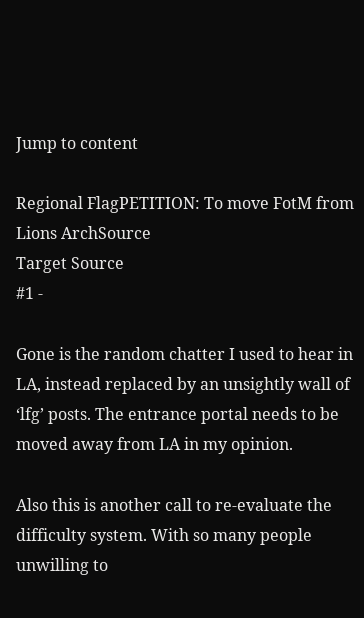Jump to content

Regional FlagPETITION: To move FotM from Lions ArchSource
Target Source
#1 -

Gone is the random chatter I used to hear in LA, instead replaced by an unsightly wall of ‘lfg’ posts. The entrance portal needs to be moved away from LA in my opinion.

Also this is another call to re-evaluate the difficulty system. With so many people unwilling to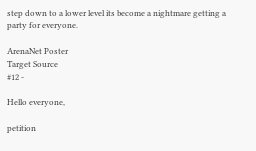step down to a lower level its become a nightmare getting a party for everyone.

ArenaNet Poster
Target Source
#12 -

Hello everyone,

petition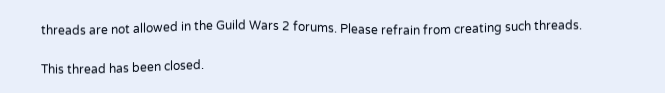threads are not allowed in the Guild Wars 2 forums. Please refrain from creating such threads.

This thread has been closed.